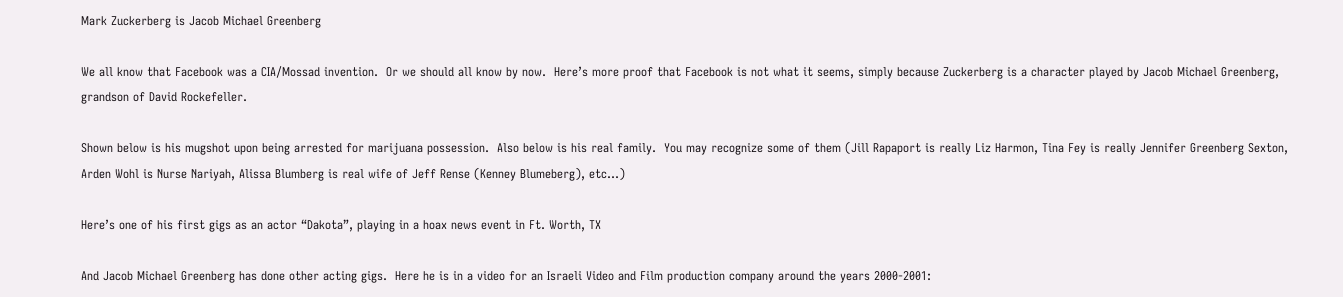Mark Zuckerberg is Jacob Michael Greenberg

We all know that Facebook was a CIA/Mossad invention.  Or we should all know by now.  Here’s more proof that Facebook is not what it seems, simply because Zuckerberg is a character played by Jacob Michael Greenberg, grandson of David Rockefeller.

Shown below is his mugshot upon being arrested for marijuana possession.  Also below is his real family.  You may recognize some of them (Jill Rapaport is really Liz Harmon, Tina Fey is really Jennifer Greenberg Sexton, Arden Wohl is Nurse Nariyah, Alissa Blumberg is real wife of Jeff Rense (Kenney Blumeberg), etc…)

Here’s one of his first gigs as an actor “Dakota”, playing in a hoax news event in Ft. Worth, TX

And Jacob Michael Greenberg has done other acting gigs.  Here he is in a video for an Israeli Video and Film production company around the years 2000-2001: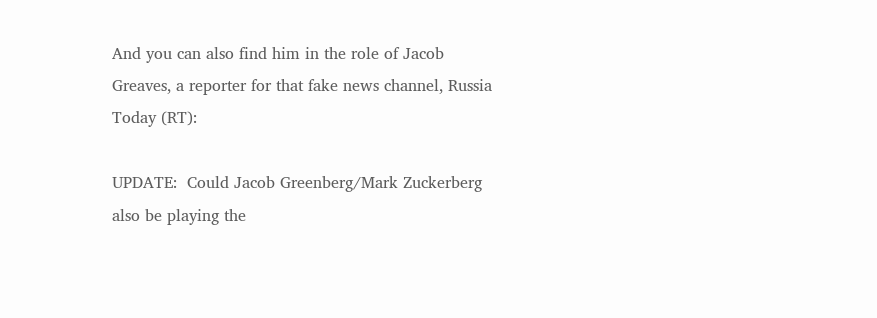And you can also find him in the role of Jacob Greaves, a reporter for that fake news channel, Russia Today (RT):

UPDATE:  Could Jacob Greenberg/Mark Zuckerberg also be playing the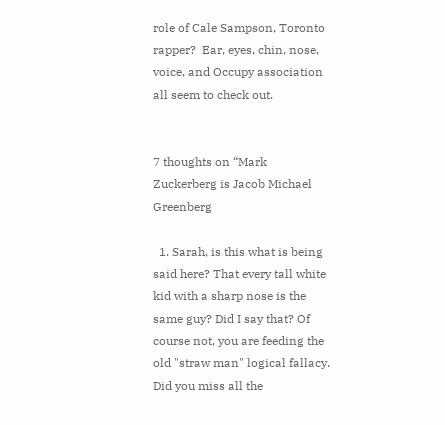role of Cale Sampson, Toronto rapper?  Ear, eyes, chin, nose, voice, and Occupy association all seem to check out.


7 thoughts on “Mark Zuckerberg is Jacob Michael Greenberg

  1. Sarah, is this what is being said here? That every tall white kid with a sharp nose is the same guy? Did I say that? Of course not, you are feeding the old "straw man" logical fallacy. Did you miss all the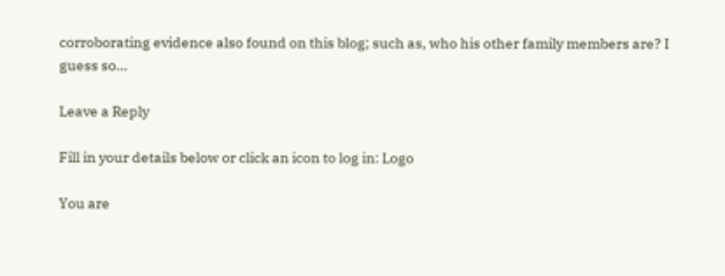corroborating evidence also found on this blog; such as, who his other family members are? I guess so…

Leave a Reply

Fill in your details below or click an icon to log in: Logo

You are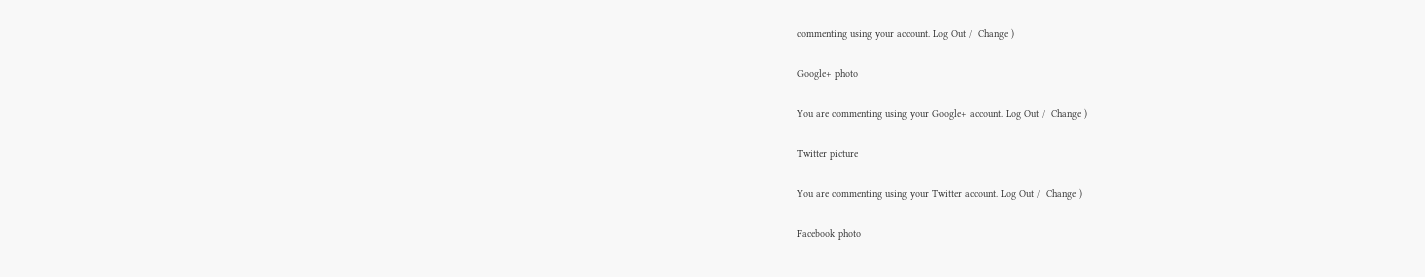commenting using your account. Log Out /  Change )

Google+ photo

You are commenting using your Google+ account. Log Out /  Change )

Twitter picture

You are commenting using your Twitter account. Log Out /  Change )

Facebook photo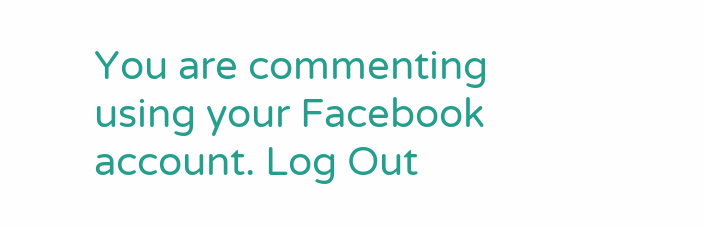You are commenting using your Facebook account. Log Out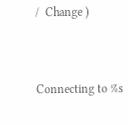/  Change )


Connecting to %s